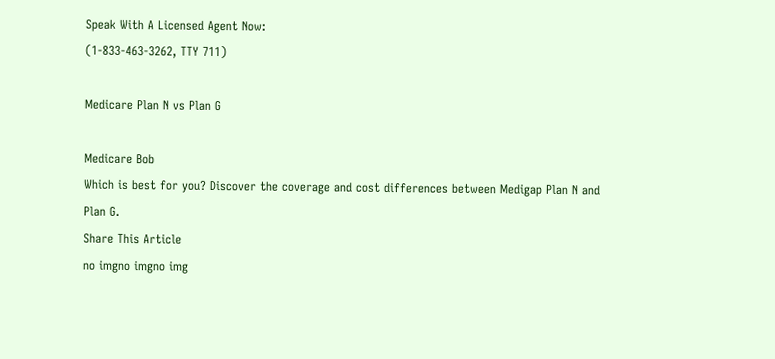Speak With A Licensed Agent Now:
(1-833-463-3262, TTY 711)

Medicare Plan N vs Plan G

Medicare Bob
Which is best for you? Discover the coverage and cost differences between Medigap Plan N and Plan G.
Share This Article
no imgno imgno img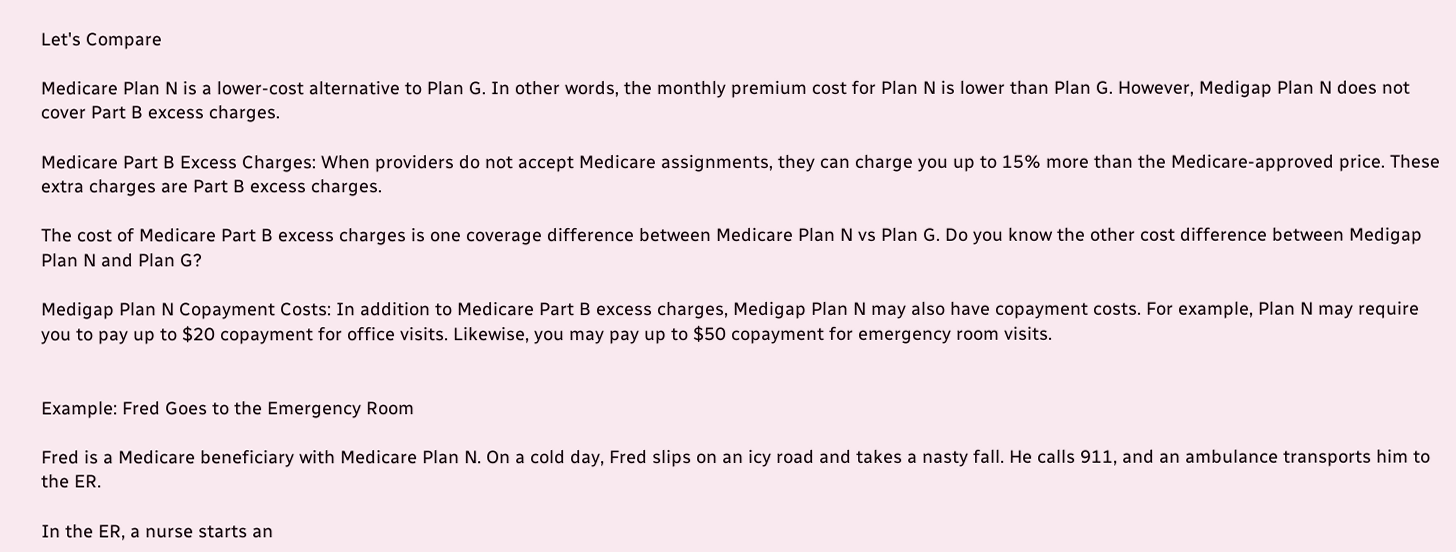Let's Compare

Medicare Plan N is a lower-cost alternative to Plan G. In other words, the monthly premium cost for Plan N is lower than Plan G. However, Medigap Plan N does not cover Part B excess charges.

Medicare Part B Excess Charges: When providers do not accept Medicare assignments, they can charge you up to 15% more than the Medicare-approved price. These extra charges are Part B excess charges.

The cost of Medicare Part B excess charges is one coverage difference between Medicare Plan N vs Plan G. Do you know the other cost difference between Medigap Plan N and Plan G?

Medigap Plan N Copayment Costs: In addition to Medicare Part B excess charges, Medigap Plan N may also have copayment costs. For example, Plan N may require you to pay up to $20 copayment for office visits. Likewise, you may pay up to $50 copayment for emergency room visits.


Example: Fred Goes to the Emergency Room

Fred is a Medicare beneficiary with Medicare Plan N. On a cold day, Fred slips on an icy road and takes a nasty fall. He calls 911, and an ambulance transports him to the ER.

In the ER, a nurse starts an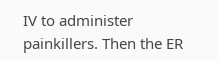IV to administer painkillers. Then the ER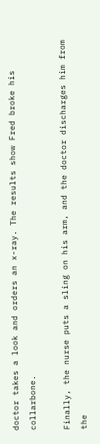doctor takes a look and orders an x-ray. The results show Fred broke his collarbone.

Finally, the nurse puts a sling on his arm, and the doctor discharges him from the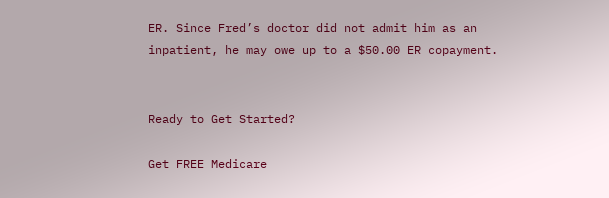ER. Since Fred’s doctor did not admit him as an inpatient, he may owe up to a $50.00 ER copayment.


Ready to Get Started?

Get FREE Medicare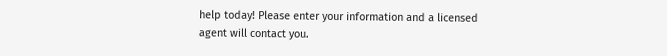help today! Please enter your information and a licensed agent will contact you.